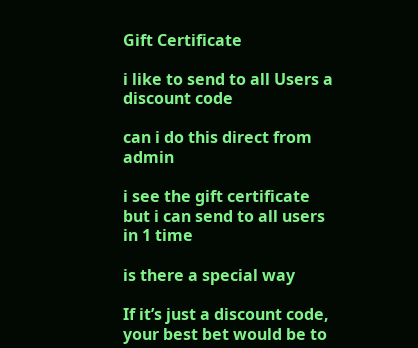Gift Certificate

i like to send to all Users a discount code

can i do this direct from admin

i see the gift certificate but i can send to all users in 1 time

is there a special way

If it’s just a discount code, your best bet would be to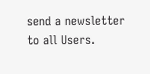send a newsletter to all Users.